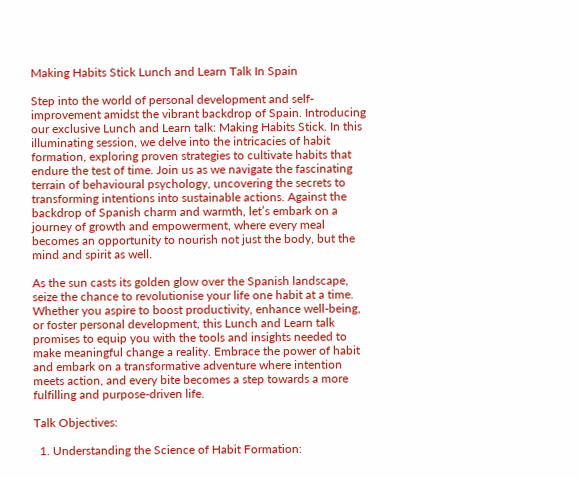Making Habits Stick Lunch and Learn Talk In Spain

Step into the world of personal development and self-improvement amidst the vibrant backdrop of Spain. Introducing our exclusive Lunch and Learn talk: Making Habits Stick. In this illuminating session, we delve into the intricacies of habit formation, exploring proven strategies to cultivate habits that endure the test of time. Join us as we navigate the fascinating terrain of behavioural psychology, uncovering the secrets to transforming intentions into sustainable actions. Against the backdrop of Spanish charm and warmth, let’s embark on a journey of growth and empowerment, where every meal becomes an opportunity to nourish not just the body, but the mind and spirit as well.

As the sun casts its golden glow over the Spanish landscape, seize the chance to revolutionise your life one habit at a time. Whether you aspire to boost productivity, enhance well-being, or foster personal development, this Lunch and Learn talk promises to equip you with the tools and insights needed to make meaningful change a reality. Embrace the power of habit and embark on a transformative adventure where intention meets action, and every bite becomes a step towards a more fulfilling and purpose-driven life.

Talk Objectives:

  1. Understanding the Science of Habit Formation: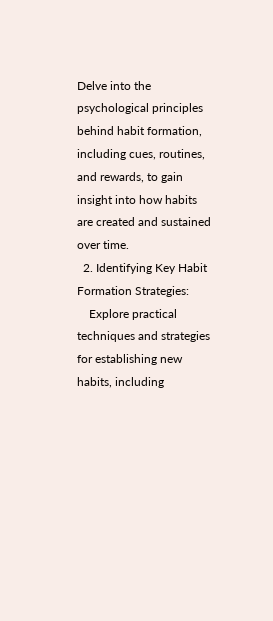Delve into the psychological principles behind habit formation, including cues, routines, and rewards, to gain insight into how habits are created and sustained over time.
  2. Identifying Key Habit Formation Strategies:
    Explore practical techniques and strategies for establishing new habits, including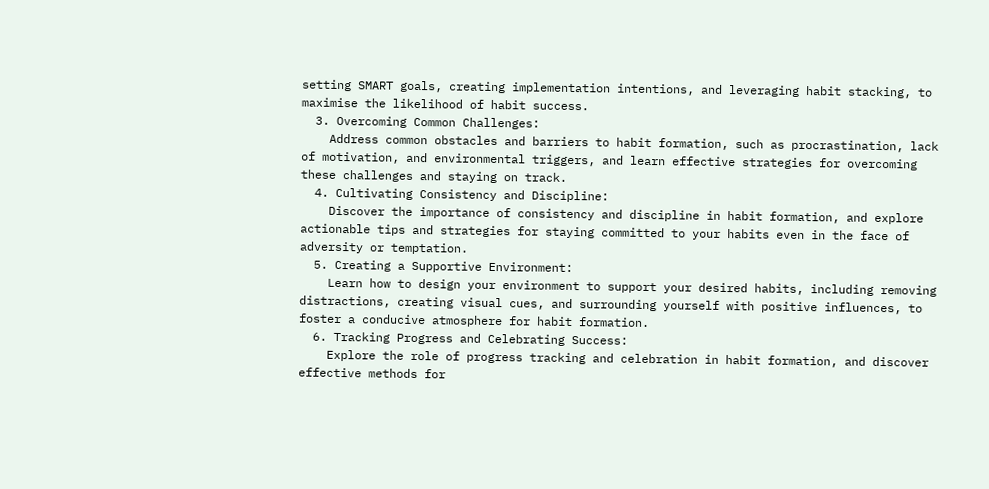setting SMART goals, creating implementation intentions, and leveraging habit stacking, to maximise the likelihood of habit success.
  3. Overcoming Common Challenges:
    Address common obstacles and barriers to habit formation, such as procrastination, lack of motivation, and environmental triggers, and learn effective strategies for overcoming these challenges and staying on track.
  4. Cultivating Consistency and Discipline:
    Discover the importance of consistency and discipline in habit formation, and explore actionable tips and strategies for staying committed to your habits even in the face of adversity or temptation.
  5. Creating a Supportive Environment:
    Learn how to design your environment to support your desired habits, including removing distractions, creating visual cues, and surrounding yourself with positive influences, to foster a conducive atmosphere for habit formation.
  6. Tracking Progress and Celebrating Success:
    Explore the role of progress tracking and celebration in habit formation, and discover effective methods for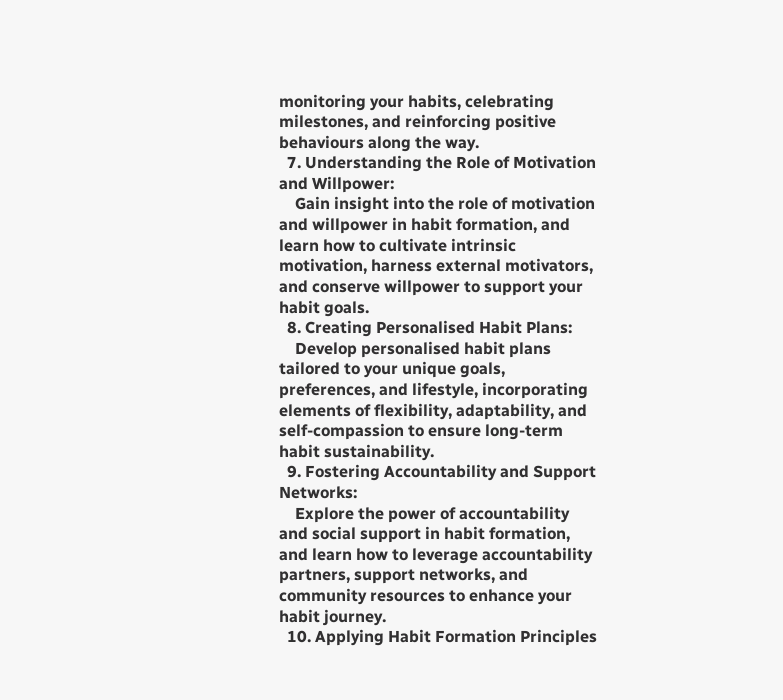monitoring your habits, celebrating milestones, and reinforcing positive behaviours along the way.
  7. Understanding the Role of Motivation and Willpower:
    Gain insight into the role of motivation and willpower in habit formation, and learn how to cultivate intrinsic motivation, harness external motivators, and conserve willpower to support your habit goals.
  8. Creating Personalised Habit Plans:
    Develop personalised habit plans tailored to your unique goals, preferences, and lifestyle, incorporating elements of flexibility, adaptability, and self-compassion to ensure long-term habit sustainability.
  9. Fostering Accountability and Support Networks:
    Explore the power of accountability and social support in habit formation, and learn how to leverage accountability partners, support networks, and community resources to enhance your habit journey.
  10. Applying Habit Formation Principles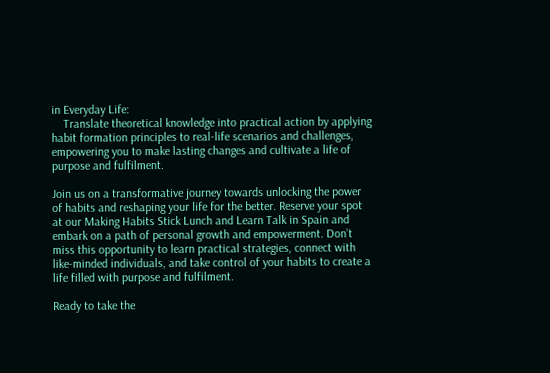in Everyday Life:
    Translate theoretical knowledge into practical action by applying habit formation principles to real-life scenarios and challenges, empowering you to make lasting changes and cultivate a life of purpose and fulfilment.

Join us on a transformative journey towards unlocking the power of habits and reshaping your life for the better. Reserve your spot at our Making Habits Stick Lunch and Learn Talk in Spain and embark on a path of personal growth and empowerment. Don’t miss this opportunity to learn practical strategies, connect with like-minded individuals, and take control of your habits to create a life filled with purpose and fulfilment.

Ready to take the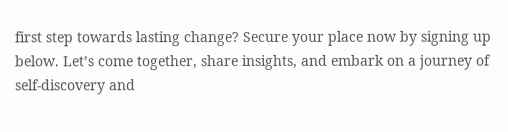first step towards lasting change? Secure your place now by signing up below. Let’s come together, share insights, and embark on a journey of self-discovery and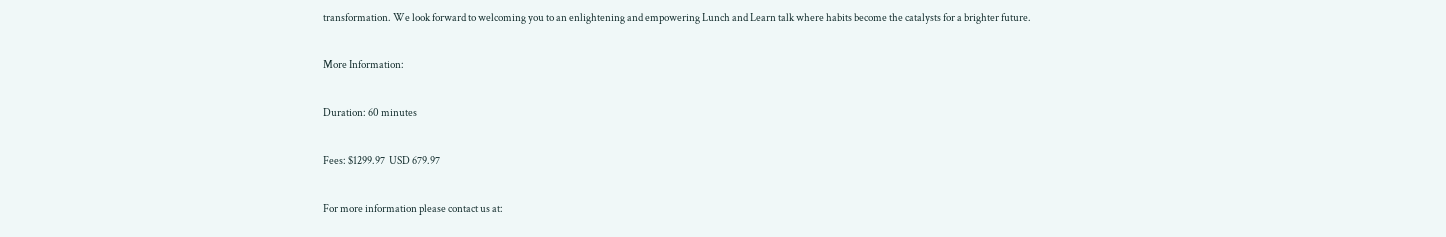transformation. We look forward to welcoming you to an enlightening and empowering Lunch and Learn talk where habits become the catalysts for a brighter future.

More Information:

Duration: 60 minutes

Fees: $1299.97  USD 679.97

For more information please contact us at: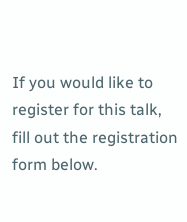If you would like to register for this talk, fill out the registration form below.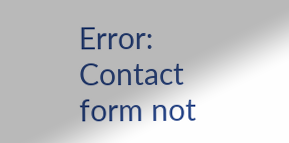Error: Contact form not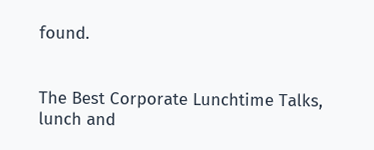found.


The Best Corporate Lunchtime Talks, lunch and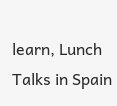learn, Lunch Talks in Spain